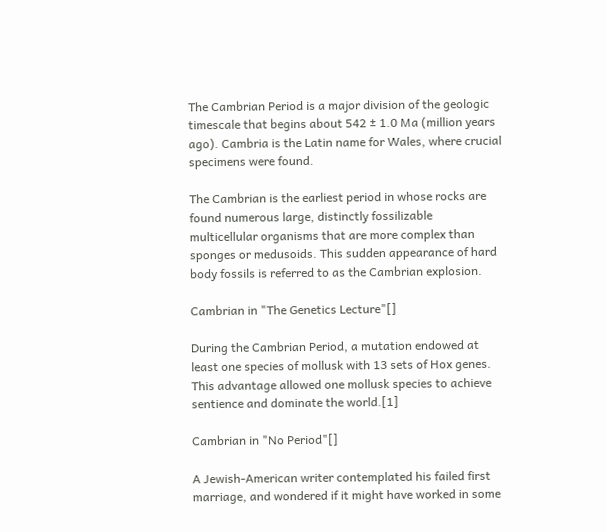The Cambrian Period is a major division of the geologic timescale that begins about 542 ± 1.0 Ma (million years ago). Cambria is the Latin name for Wales, where crucial specimens were found.

The Cambrian is the earliest period in whose rocks are found numerous large, distinctly fossilizable multicellular organisms that are more complex than sponges or medusoids. This sudden appearance of hard body fossils is referred to as the Cambrian explosion.

Cambrian in "The Genetics Lecture"[]

During the Cambrian Period, a mutation endowed at least one species of mollusk with 13 sets of Hox genes. This advantage allowed one mollusk species to achieve sentience and dominate the world.[1]

Cambrian in "No Period"[]

A Jewish-American writer contemplated his failed first marriage, and wondered if it might have worked in some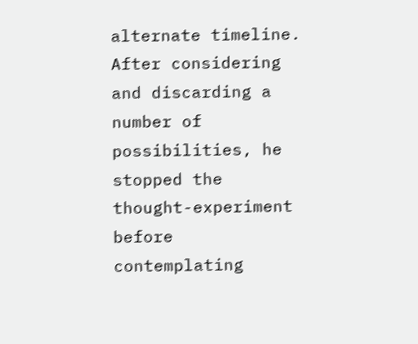alternate timeline. After considering and discarding a number of possibilities, he stopped the thought-experiment before contemplating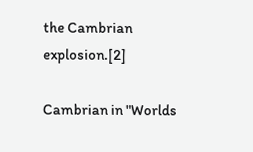the Cambrian explosion.[2]

Cambrian in "Worlds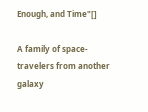Enough, and Time"[]

A family of space-travelers from another galaxy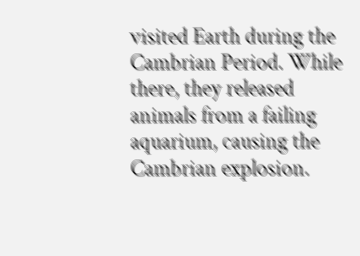visited Earth during the Cambrian Period. While there, they released animals from a failing aquarium, causing the Cambrian explosion.